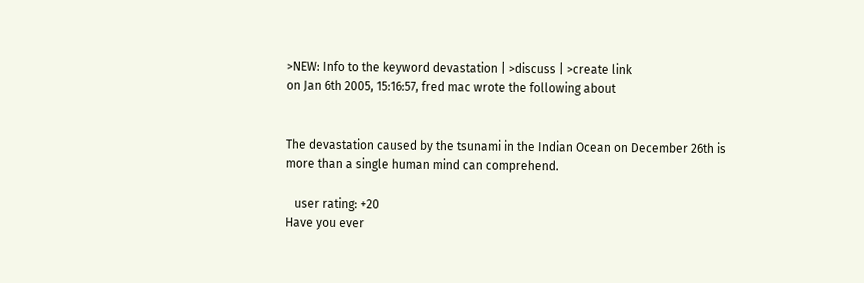>NEW: Info to the keyword devastation | >discuss | >create link
on Jan 6th 2005, 15:16:57, fred mac wrote the following about


The devastation caused by the tsunami in the Indian Ocean on December 26th is more than a single human mind can comprehend.

   user rating: +20
Have you ever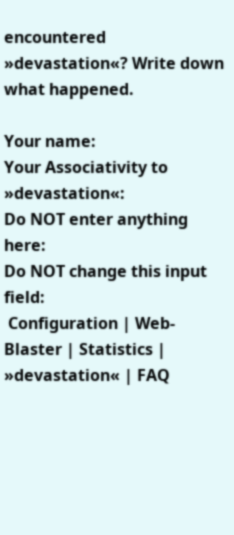encountered »devastation«? Write down what happened.

Your name:
Your Associativity to »devastation«:
Do NOT enter anything here:
Do NOT change this input field:
 Configuration | Web-Blaster | Statistics | »devastation« | FAQ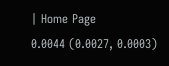| Home Page
0.0044 (0.0027, 0.0003)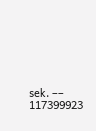sek. –– 117399923